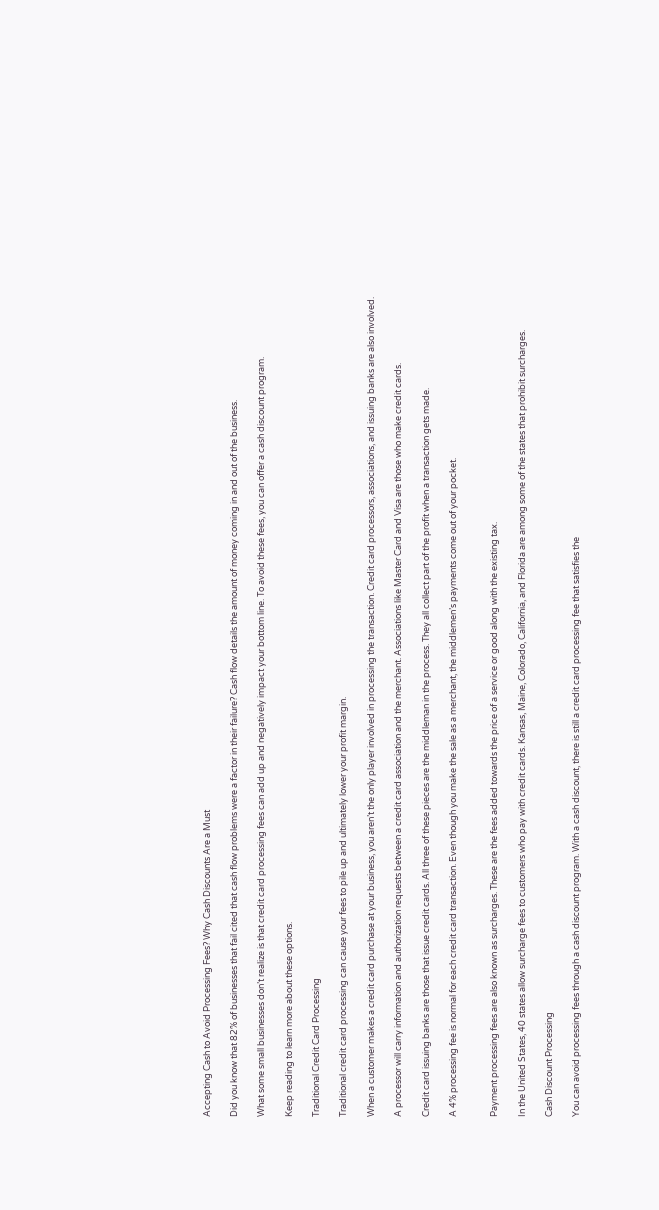Accepting Cash to Avoid Processing Fees? Why Cash Discounts Are a Must

Did you know that 82% of businesses that fail cited that cash flow problems were a factor in their failure? Cash flow details the amount of money coming in and out of the business.

What some small businesses don’t realize is that credit card processing fees can add up and negatively impact your bottom line. To avoid these fees, you can offer a cash discount program.

Keep reading to learn more about these options.

Traditional Credit Card Processing

Traditional credit card processing can cause your fees to pile up and ultimately lower your profit margin.

When a customer makes a credit card purchase at your business, you aren’t the only player involved in processing the transaction. Credit card processors, associations, and issuing banks are also involved.

A processor will carry information and authorization requests between a credit card association and the merchant. Associations like Master Card and Visa are those who make credit cards.

Credit card issuing banks are those that issue credit cards. All three of these pieces are the middleman in the process. They all collect part of the profit when a transaction gets made.

A 4% processing fee is normal for each credit card transaction. Even though you make the sale as a merchant, the middlemen’s payments come out of your pocket.


Payment processing fees are also known as surcharges. These are the fees added towards the price of a service or good along with the existing tax.

In the United States, 40 states allow surcharge fees to customers who pay with credit cards. Kansas, Maine, Colorado, California, and Florida are among some of the states that prohibit surcharges.

Cash Discount Processing

You can avoid processing fees through a cash discount program. With a cash discount, there is still a credit card processing fee that satisfies the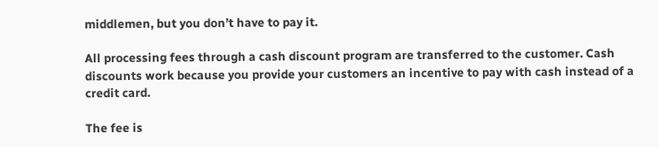middlemen, but you don’t have to pay it.

All processing fees through a cash discount program are transferred to the customer. Cash discounts work because you provide your customers an incentive to pay with cash instead of a credit card.

The fee is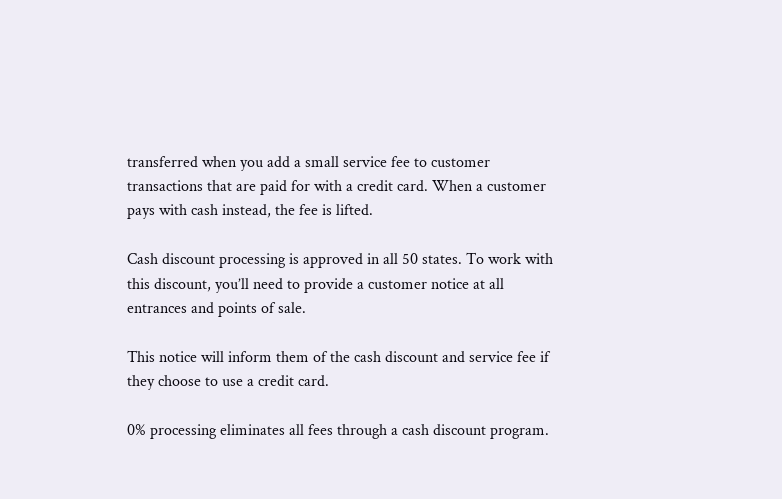transferred when you add a small service fee to customer transactions that are paid for with a credit card. When a customer pays with cash instead, the fee is lifted.

Cash discount processing is approved in all 50 states. To work with this discount, you’ll need to provide a customer notice at all entrances and points of sale.

This notice will inform them of the cash discount and service fee if they choose to use a credit card.

0% processing eliminates all fees through a cash discount program.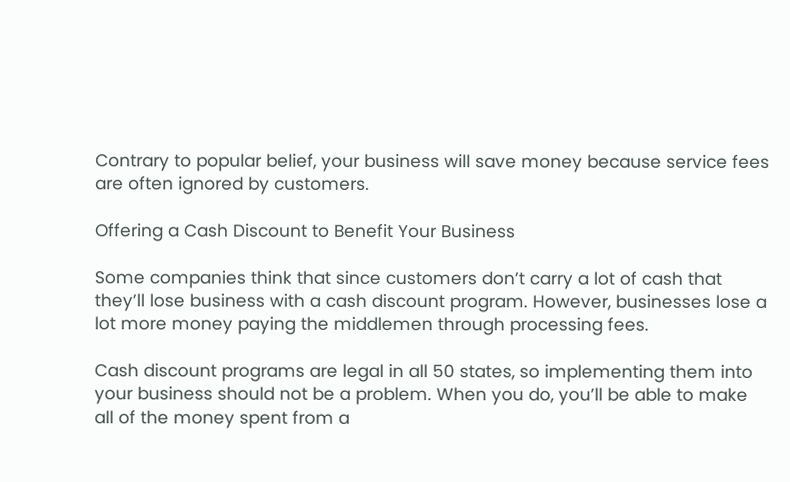Contrary to popular belief, your business will save money because service fees are often ignored by customers.

Offering a Cash Discount to Benefit Your Business

Some companies think that since customers don’t carry a lot of cash that they’ll lose business with a cash discount program. However, businesses lose a lot more money paying the middlemen through processing fees.

Cash discount programs are legal in all 50 states, so implementing them into your business should not be a problem. When you do, you’ll be able to make all of the money spent from a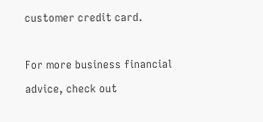customer credit card.

For more business financial advice, check out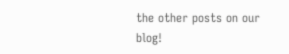the other posts on our blog!